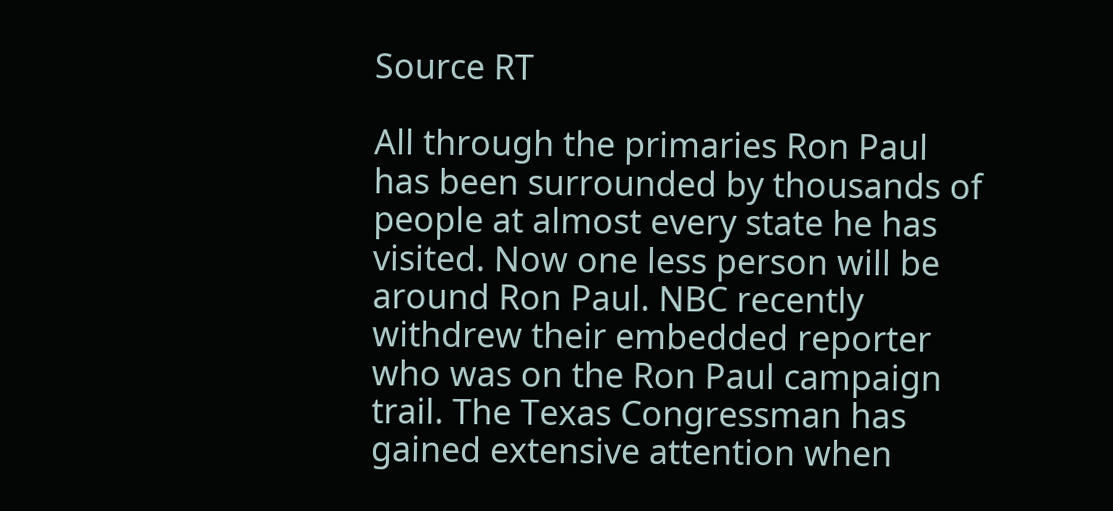Source RT

All through the primaries Ron Paul has been surrounded by thousands of people at almost every state he has visited. Now one less person will be around Ron Paul. NBC recently withdrew their embedded reporter who was on the Ron Paul campaign trail. The Texas Congressman has gained extensive attention when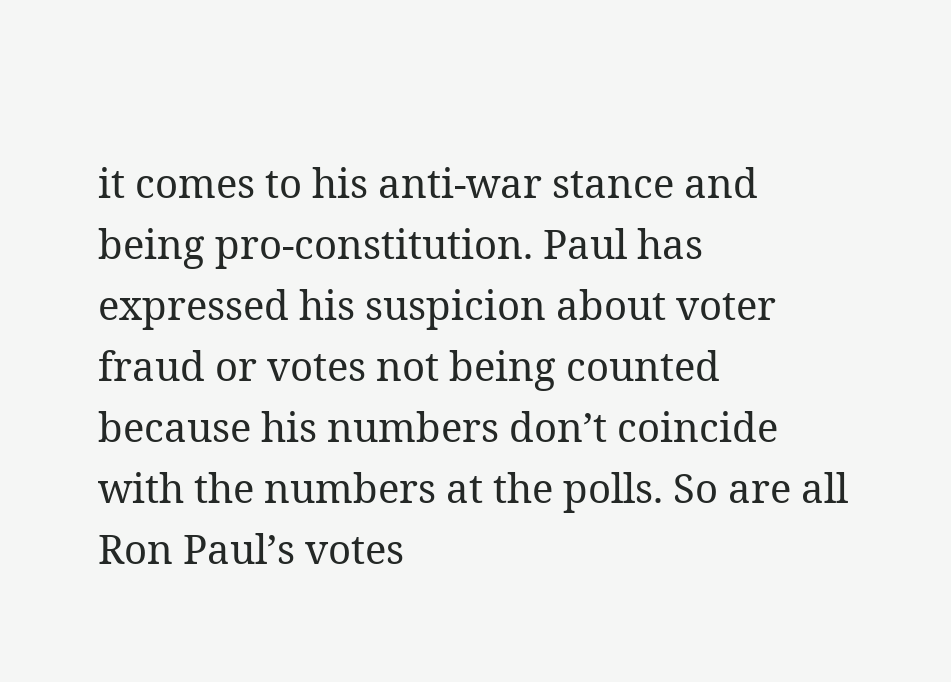it comes to his anti-war stance and being pro-constitution. Paul has expressed his suspicion about voter fraud or votes not being counted because his numbers don’t coincide with the numbers at the polls. So are all Ron Paul’s votes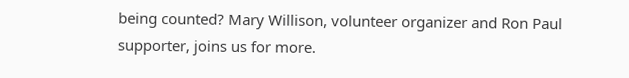being counted? Mary Willison, volunteer organizer and Ron Paul supporter, joins us for more.